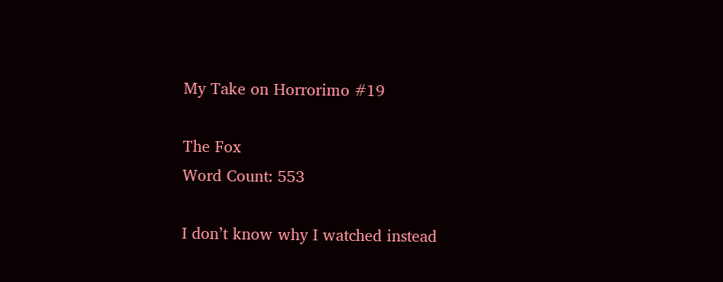My Take on Horrorimo #19

The Fox
Word Count: 553

I don’t know why I watched instead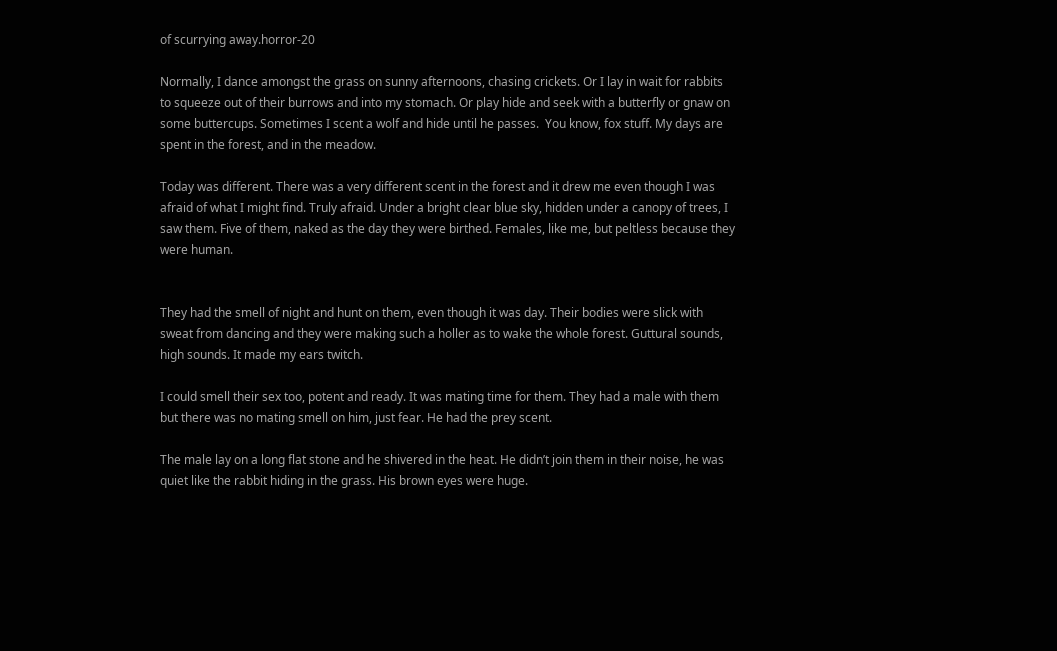of scurrying away.horror-20

Normally, I dance amongst the grass on sunny afternoons, chasing crickets. Or I lay in wait for rabbits to squeeze out of their burrows and into my stomach. Or play hide and seek with a butterfly or gnaw on some buttercups. Sometimes I scent a wolf and hide until he passes.  You know, fox stuff. My days are spent in the forest, and in the meadow.

Today was different. There was a very different scent in the forest and it drew me even though I was afraid of what I might find. Truly afraid. Under a bright clear blue sky, hidden under a canopy of trees, I saw them. Five of them, naked as the day they were birthed. Females, like me, but peltless because they were human.


They had the smell of night and hunt on them, even though it was day. Their bodies were slick with sweat from dancing and they were making such a holler as to wake the whole forest. Guttural sounds, high sounds. It made my ears twitch.

I could smell their sex too, potent and ready. It was mating time for them. They had a male with them but there was no mating smell on him, just fear. He had the prey scent.

The male lay on a long flat stone and he shivered in the heat. He didn’t join them in their noise, he was quiet like the rabbit hiding in the grass. His brown eyes were huge.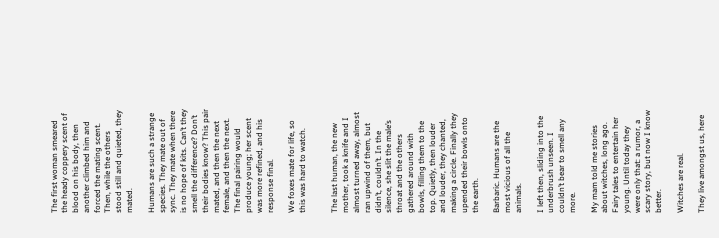The first woman smeared the heady coppery scent of blood on his body, then another climbed him and forced the mating scent. Then, while the others stood still and quieted, they mated.

Humans are such a strange species. They mate out of sync. They mate when there is no hope of kits. Can’t they smell the difference? Don’t their bodies know? This pair mated, and then the next female, and then the next. The final pairing would produce young; her scent was more refined, and his response final.

We foxes mate for life, so this was hard to watch.


The last human, the new mother, took a knife and I almost turned away, almost ran upwind of them, but didn’t, couldn’t. In the silence, she slit the male’s throat and the others gathered around with bowls, filling them to the top. Quietly, then louder and louder, they chanted, making a circle. Finally they upended their bowls onto the earth.

Barbaric. Humans are the most vicious of all the animals.

I left then, sliding into the underbrush unseen. I couldn’t bear to smell any more.

My mam told me stories about witches, long ago. Fairy tales to entertain her young. Until today they were only that: a rumor, a scary story, but now I know better.

Witches are real.

They live amongst us, here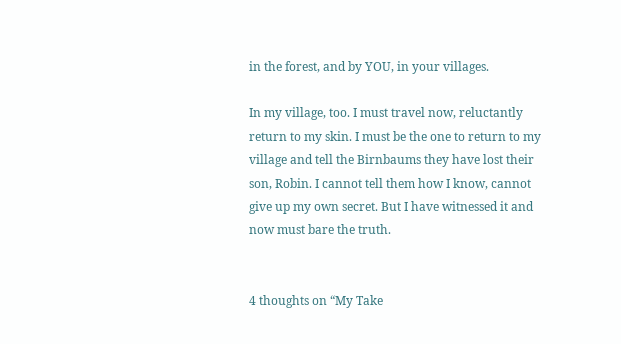in the forest, and by YOU, in your villages.

In my village, too. I must travel now, reluctantly return to my skin. I must be the one to return to my village and tell the Birnbaums they have lost their son, Robin. I cannot tell them how I know, cannot give up my own secret. But I have witnessed it and now must bare the truth.


4 thoughts on “My Take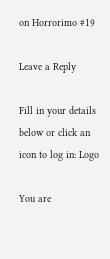on Horrorimo #19

Leave a Reply

Fill in your details below or click an icon to log in: Logo

You are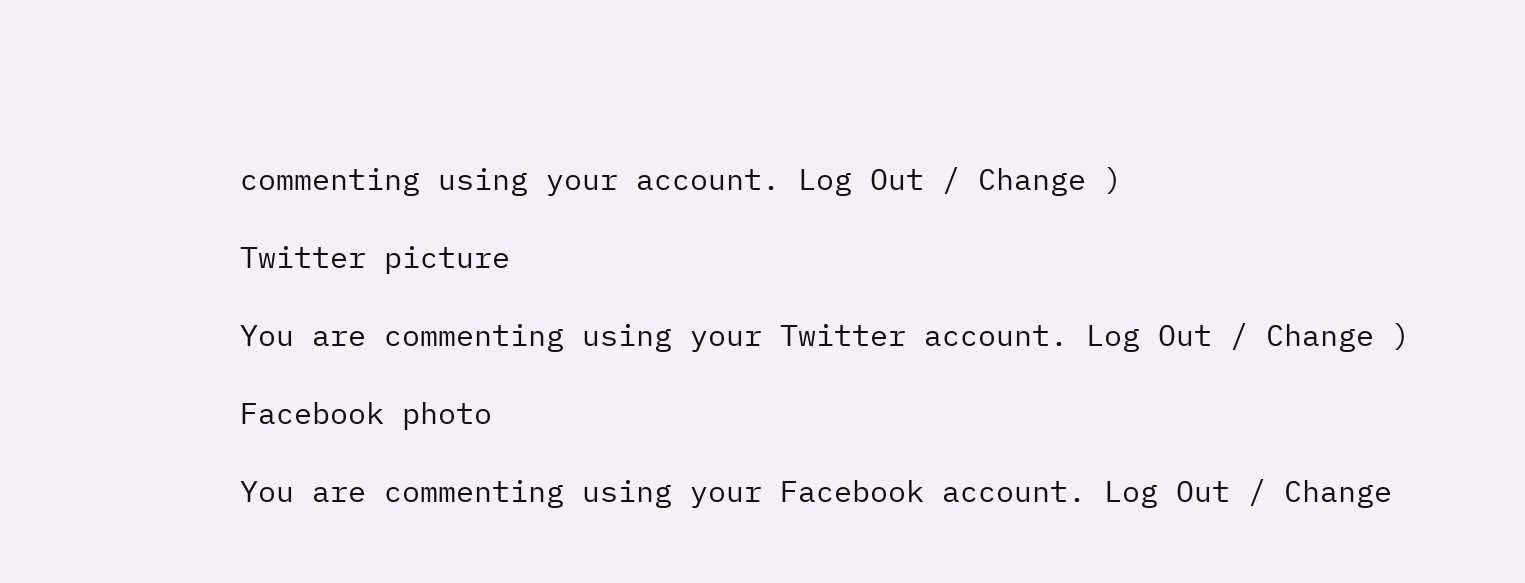commenting using your account. Log Out / Change )

Twitter picture

You are commenting using your Twitter account. Log Out / Change )

Facebook photo

You are commenting using your Facebook account. Log Out / Change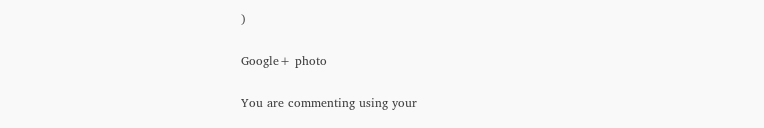)

Google+ photo

You are commenting using your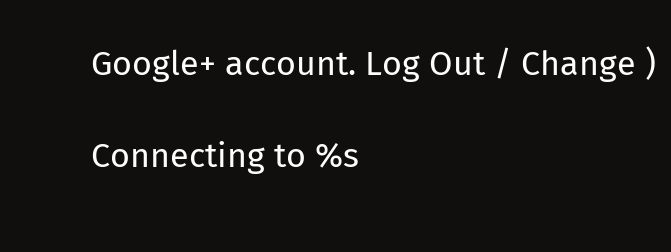Google+ account. Log Out / Change )

Connecting to %s